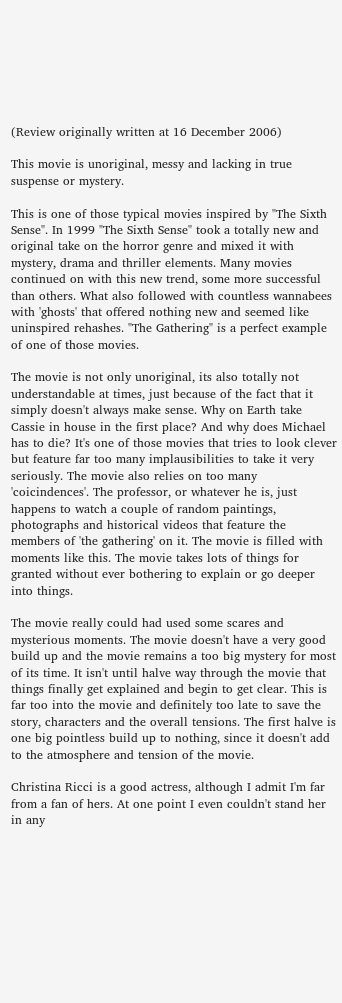(Review originally written at 16 December 2006)

This movie is unoriginal, messy and lacking in true suspense or mystery.

This is one of those typical movies inspired by "The Sixth Sense". In 1999 "The Sixth Sense" took a totally new and original take on the horror genre and mixed it with mystery, drama and thriller elements. Many movies continued on with this new trend, some more successful than others. What also followed with countless wannabees with 'ghosts' that offered nothing new and seemed like uninspired rehashes. "The Gathering" is a perfect example of one of those movies.

The movie is not only unoriginal, its also totally not understandable at times, just because of the fact that it simply doesn't always make sense. Why on Earth take Cassie in house in the first place? And why does Michael has to die? It's one of those movies that tries to look clever but feature far too many implausibilities to take it very seriously. The movie also relies on too many 'coicindences'. The professor, or whatever he is, just happens to watch a couple of random paintings, photographs and historical videos that feature the members of 'the gathering' on it. The movie is filled with moments like this. The movie takes lots of things for granted without ever bothering to explain or go deeper into things.

The movie really could had used some scares and mysterious moments. The movie doesn't have a very good build up and the movie remains a too big mystery for most of its time. It isn't until halve way through the movie that things finally get explained and begin to get clear. This is far too into the movie and definitely too late to save the story, characters and the overall tensions. The first halve is one big pointless build up to nothing, since it doesn't add to the atmosphere and tension of the movie.

Christina Ricci is a good actress, although I admit I'm far from a fan of hers. At one point I even couldn't stand her in any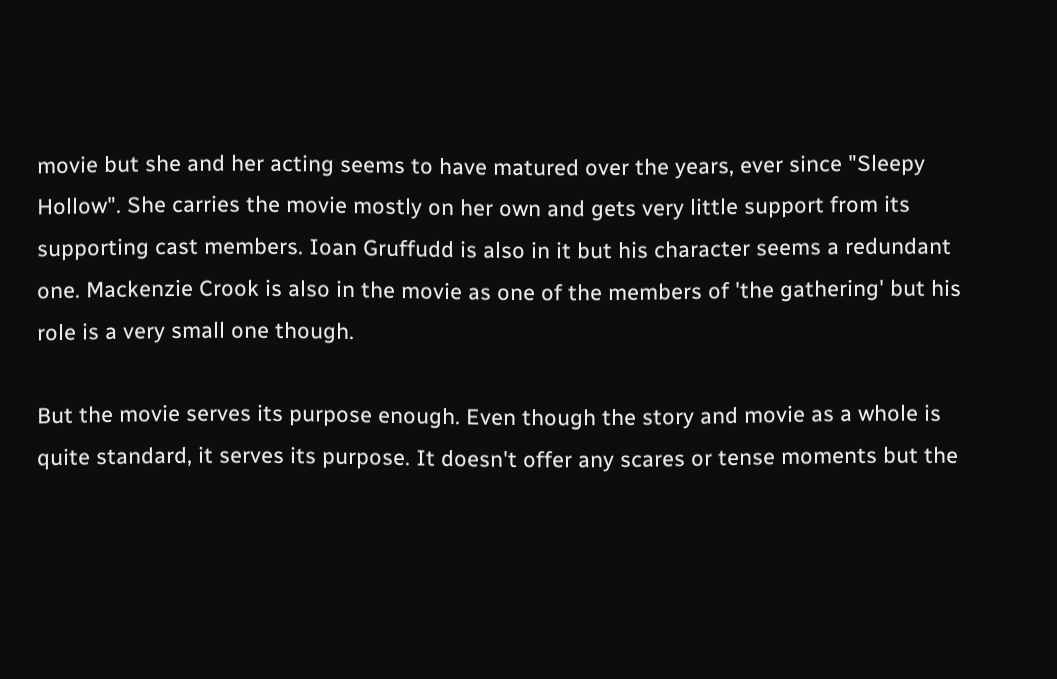movie but she and her acting seems to have matured over the years, ever since "Sleepy Hollow". She carries the movie mostly on her own and gets very little support from its supporting cast members. Ioan Gruffudd is also in it but his character seems a redundant one. Mackenzie Crook is also in the movie as one of the members of 'the gathering' but his role is a very small one though.

But the movie serves its purpose enough. Even though the story and movie as a whole is quite standard, it serves its purpose. It doesn't offer any scares or tense moments but the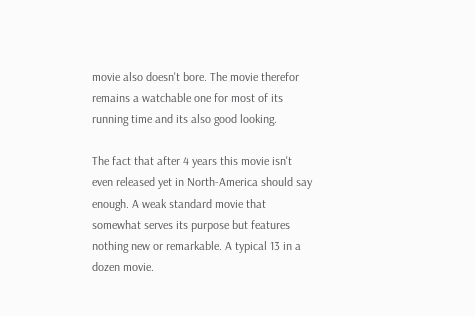movie also doesn't bore. The movie therefor remains a watchable one for most of its running time and its also good looking.

The fact that after 4 years this movie isn't even released yet in North-America should say enough. A weak standard movie that somewhat serves its purpose but features nothing new or remarkable. A typical 13 in a dozen movie.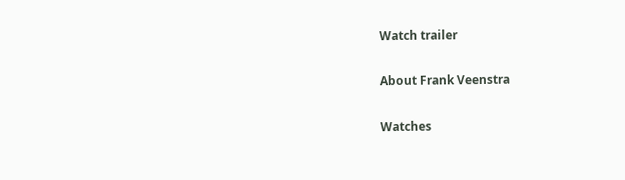Watch trailer

About Frank Veenstra

Watches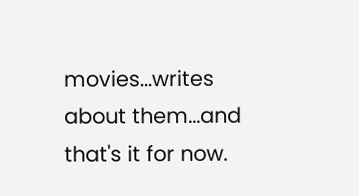movies...writes about them...and that's it for now.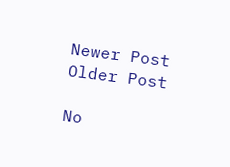Newer Post
Older Post

No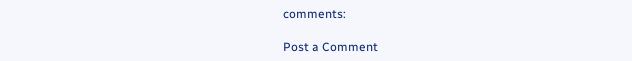comments:

Post a Comment